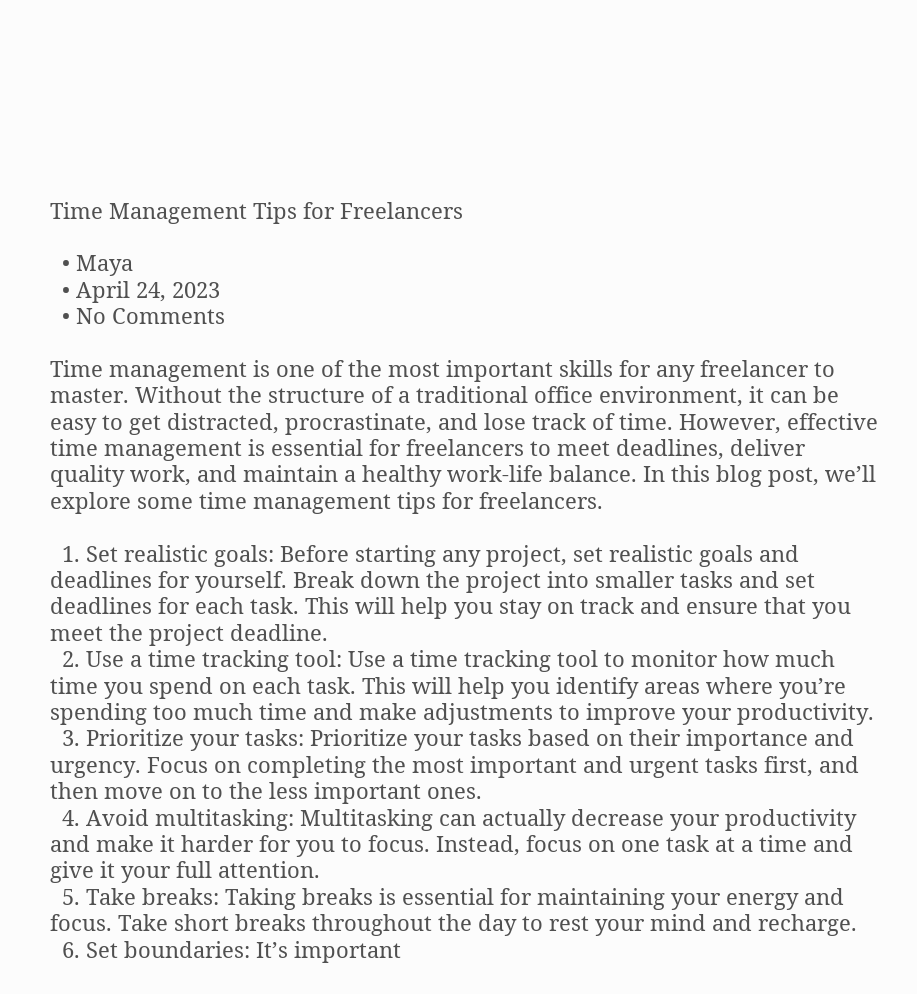Time Management Tips for Freelancers

  • Maya
  • April 24, 2023
  • No Comments

Time management is one of the most important skills for any freelancer to master. Without the structure of a traditional office environment, it can be easy to get distracted, procrastinate, and lose track of time. However, effective time management is essential for freelancers to meet deadlines, deliver quality work, and maintain a healthy work-life balance. In this blog post, we’ll explore some time management tips for freelancers.

  1. Set realistic goals: Before starting any project, set realistic goals and deadlines for yourself. Break down the project into smaller tasks and set deadlines for each task. This will help you stay on track and ensure that you meet the project deadline.
  2. Use a time tracking tool: Use a time tracking tool to monitor how much time you spend on each task. This will help you identify areas where you’re spending too much time and make adjustments to improve your productivity.
  3. Prioritize your tasks: Prioritize your tasks based on their importance and urgency. Focus on completing the most important and urgent tasks first, and then move on to the less important ones.
  4. Avoid multitasking: Multitasking can actually decrease your productivity and make it harder for you to focus. Instead, focus on one task at a time and give it your full attention.
  5. Take breaks: Taking breaks is essential for maintaining your energy and focus. Take short breaks throughout the day to rest your mind and recharge.
  6. Set boundaries: It’s important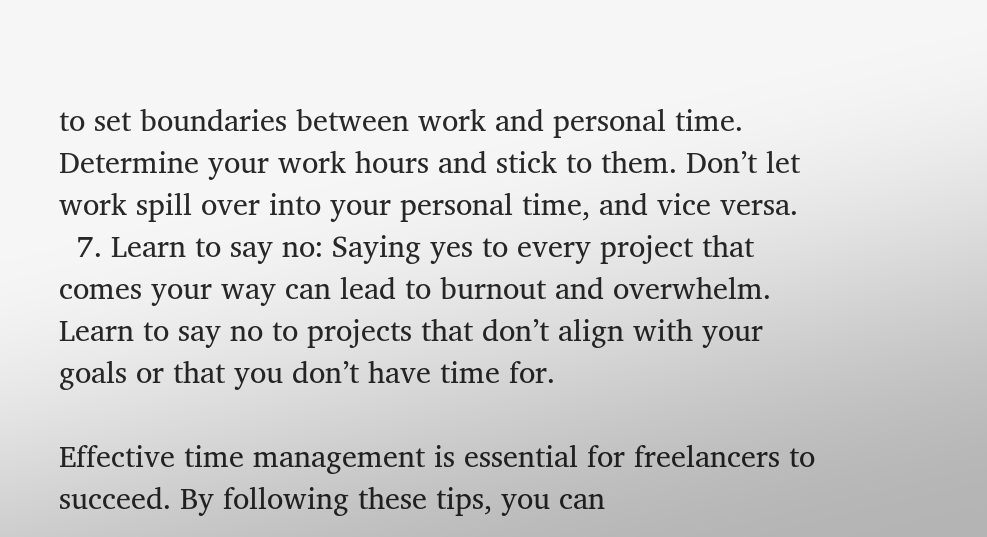to set boundaries between work and personal time. Determine your work hours and stick to them. Don’t let work spill over into your personal time, and vice versa.
  7. Learn to say no: Saying yes to every project that comes your way can lead to burnout and overwhelm. Learn to say no to projects that don’t align with your goals or that you don’t have time for.

Effective time management is essential for freelancers to succeed. By following these tips, you can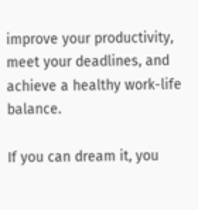improve your productivity, meet your deadlines, and achieve a healthy work-life balance.

If you can dream it, you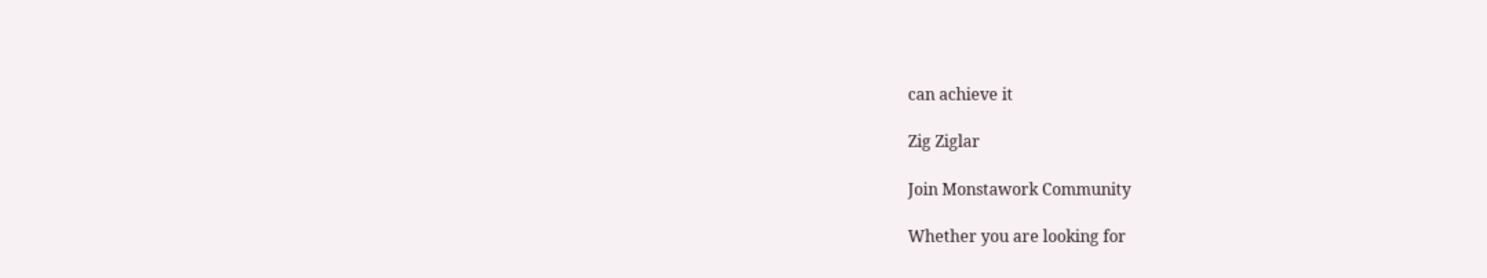can achieve it

Zig Ziglar

Join Monstawork Community

Whether you are looking for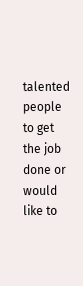talented people to get the job done or would like to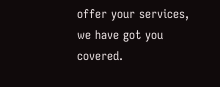offer your services, we have got you covered.